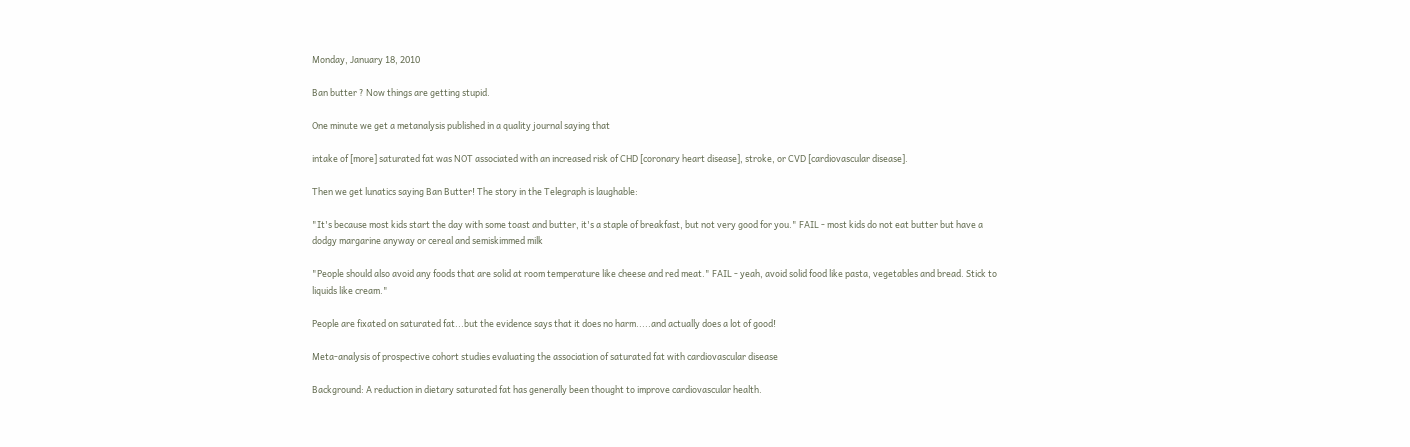Monday, January 18, 2010

Ban butter ? Now things are getting stupid.

One minute we get a metanalysis published in a quality journal saying that

intake of [more] saturated fat was NOT associated with an increased risk of CHD [coronary heart disease], stroke, or CVD [cardiovascular disease].

Then we get lunatics saying Ban Butter! The story in the Telegraph is laughable:

"It's because most kids start the day with some toast and butter, it's a staple of breakfast, but not very good for you." FAIL - most kids do not eat butter but have a dodgy margarine anyway or cereal and semiskimmed milk

"People should also avoid any foods that are solid at room temperature like cheese and red meat." FAIL - yeah, avoid solid food like pasta, vegetables and bread. Stick to liquids like cream."

People are fixated on saturated fat...but the evidence says that it does no harm.....and actually does a lot of good!

Meta-analysis of prospective cohort studies evaluating the association of saturated fat with cardiovascular disease

Background: A reduction in dietary saturated fat has generally been thought to improve cardiovascular health.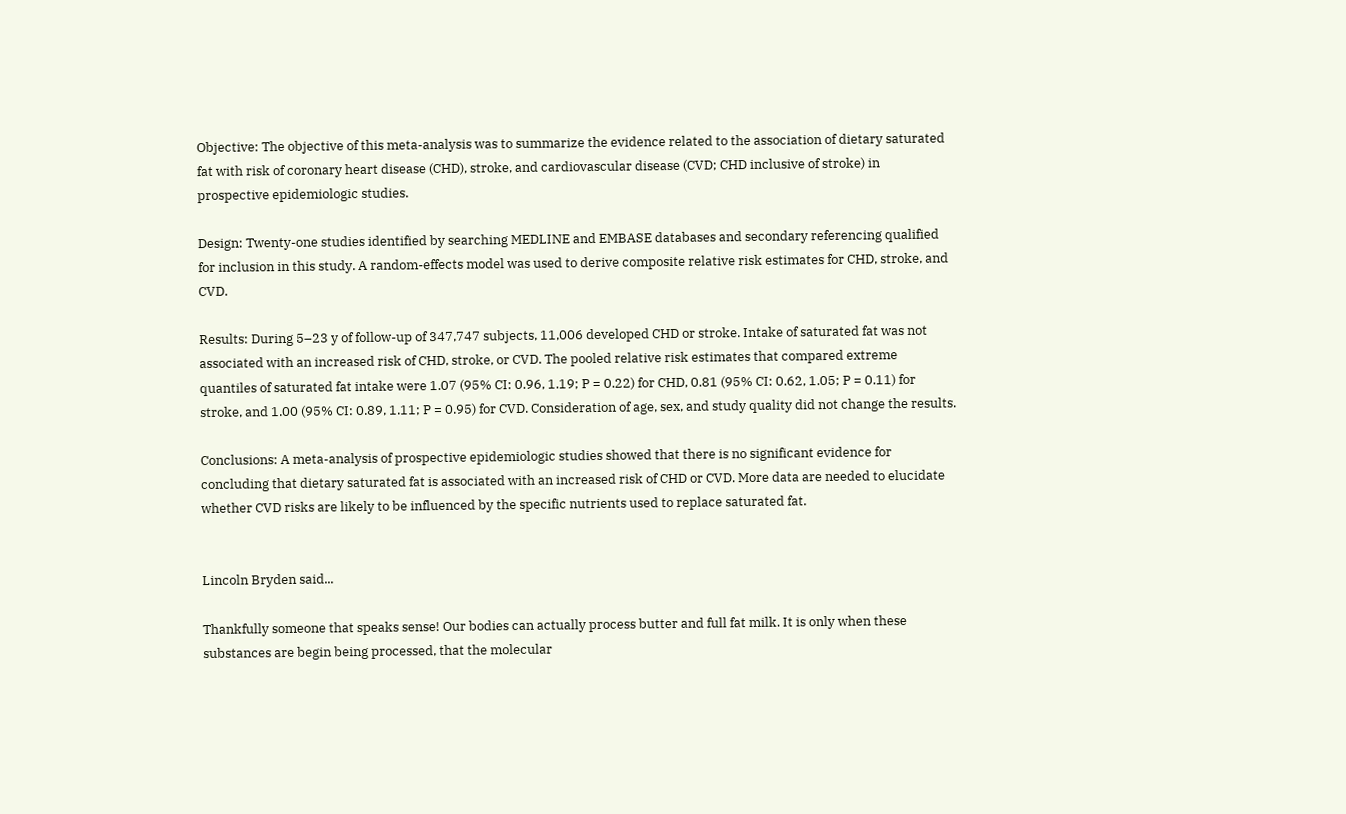Objective: The objective of this meta-analysis was to summarize the evidence related to the association of dietary saturated fat with risk of coronary heart disease (CHD), stroke, and cardiovascular disease (CVD; CHD inclusive of stroke) in prospective epidemiologic studies.

Design: Twenty-one studies identified by searching MEDLINE and EMBASE databases and secondary referencing qualified for inclusion in this study. A random-effects model was used to derive composite relative risk estimates for CHD, stroke, and CVD.

Results: During 5–23 y of follow-up of 347,747 subjects, 11,006 developed CHD or stroke. Intake of saturated fat was not associated with an increased risk of CHD, stroke, or CVD. The pooled relative risk estimates that compared extreme quantiles of saturated fat intake were 1.07 (95% CI: 0.96, 1.19; P = 0.22) for CHD, 0.81 (95% CI: 0.62, 1.05; P = 0.11) for stroke, and 1.00 (95% CI: 0.89, 1.11; P = 0.95) for CVD. Consideration of age, sex, and study quality did not change the results.

Conclusions: A meta-analysis of prospective epidemiologic studies showed that there is no significant evidence for concluding that dietary saturated fat is associated with an increased risk of CHD or CVD. More data are needed to elucidate whether CVD risks are likely to be influenced by the specific nutrients used to replace saturated fat.


Lincoln Bryden said...

Thankfully someone that speaks sense! Our bodies can actually process butter and full fat milk. It is only when these substances are begin being processed, that the molecular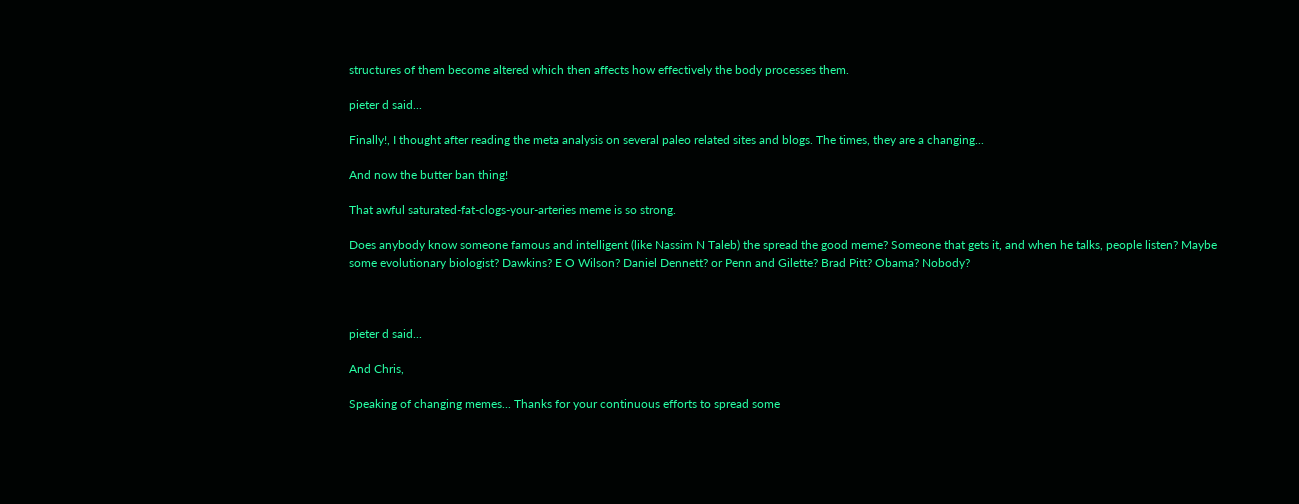structures of them become altered which then affects how effectively the body processes them.

pieter d said...

Finally!, I thought after reading the meta analysis on several paleo related sites and blogs. The times, they are a changing...

And now the butter ban thing!

That awful saturated-fat-clogs-your-arteries meme is so strong.

Does anybody know someone famous and intelligent (like Nassim N Taleb) the spread the good meme? Someone that gets it, and when he talks, people listen? Maybe some evolutionary biologist? Dawkins? E O Wilson? Daniel Dennett? or Penn and Gilette? Brad Pitt? Obama? Nobody?



pieter d said...

And Chris,

Speaking of changing memes... Thanks for your continuous efforts to spread some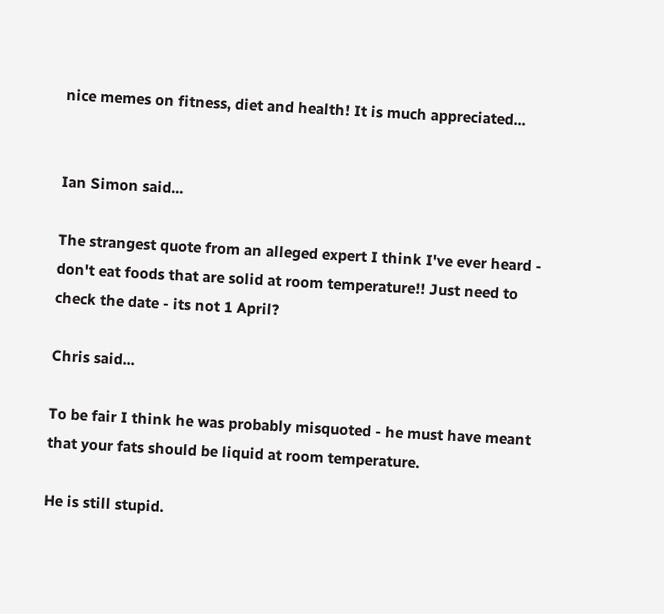nice memes on fitness, diet and health! It is much appreciated...


Ian Simon said...

The strangest quote from an alleged expert I think I've ever heard - don't eat foods that are solid at room temperature!! Just need to check the date - its not 1 April?

Chris said...

To be fair I think he was probably misquoted - he must have meant that your fats should be liquid at room temperature.

He is still stupid.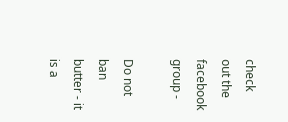check out the facebook group -

Do not ban butter - it is a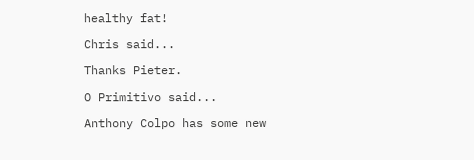healthy fat!

Chris said...

Thanks Pieter.

O Primitivo said...

Anthony Colpo has some new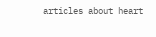articles about heart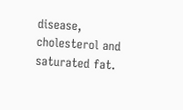disease, cholesterol and saturated fat.